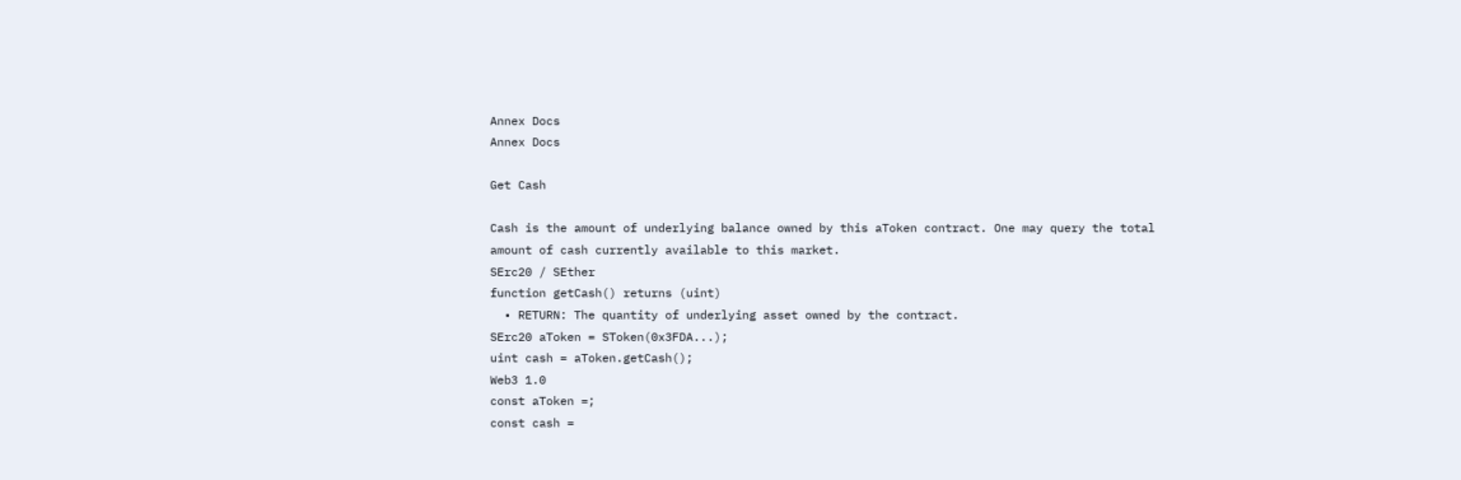Annex Docs
Annex Docs

Get Cash

Cash is the amount of underlying balance owned by this aToken contract. One may query the total amount of cash currently available to this market.
SErc20 / SEther
function getCash() returns (uint)
  • RETURN: The quantity of underlying asset owned by the contract.
SErc20 aToken = SToken(0x3FDA...);
uint cash = aToken.getCash();
Web3 1.0
const aToken =;
const cash =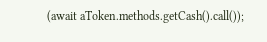(await aToken.methods.getCash().call());